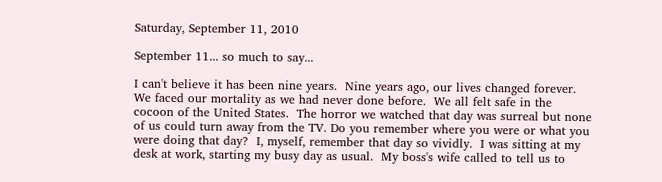Saturday, September 11, 2010

September 11... so much to say...

I can't believe it has been nine years.  Nine years ago, our lives changed forever.  We faced our mortality as we had never done before.  We all felt safe in the cocoon of the United States.  The horror we watched that day was surreal but none of us could turn away from the TV. Do you remember where you were or what you were doing that day?  I, myself, remember that day so vividly.  I was sitting at my desk at work, starting my busy day as usual.  My boss's wife called to tell us to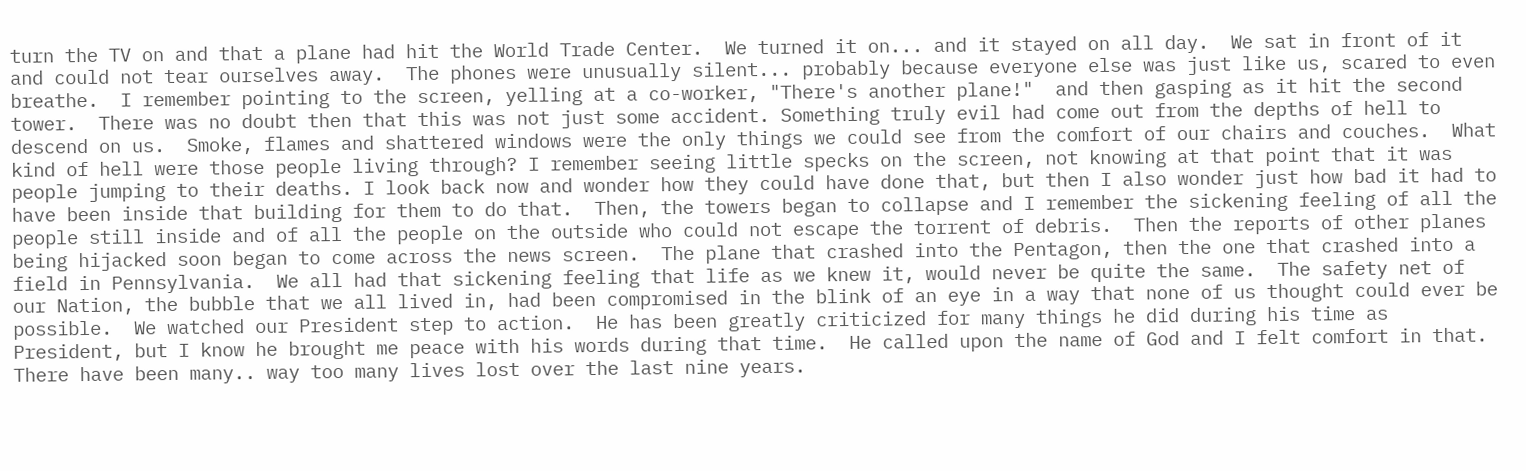turn the TV on and that a plane had hit the World Trade Center.  We turned it on... and it stayed on all day.  We sat in front of it and could not tear ourselves away.  The phones were unusually silent... probably because everyone else was just like us, scared to even breathe.  I remember pointing to the screen, yelling at a co-worker, "There's another plane!"  and then gasping as it hit the second tower.  There was no doubt then that this was not just some accident. Something truly evil had come out from the depths of hell to descend on us.  Smoke, flames and shattered windows were the only things we could see from the comfort of our chairs and couches.  What kind of hell were those people living through? I remember seeing little specks on the screen, not knowing at that point that it was people jumping to their deaths. I look back now and wonder how they could have done that, but then I also wonder just how bad it had to have been inside that building for them to do that.  Then, the towers began to collapse and I remember the sickening feeling of all the people still inside and of all the people on the outside who could not escape the torrent of debris.  Then the reports of other planes being hijacked soon began to come across the news screen.  The plane that crashed into the Pentagon, then the one that crashed into a field in Pennsylvania.  We all had that sickening feeling that life as we knew it, would never be quite the same.  The safety net of our Nation, the bubble that we all lived in, had been compromised in the blink of an eye in a way that none of us thought could ever be possible.  We watched our President step to action.  He has been greatly criticized for many things he did during his time as President, but I know he brought me peace with his words during that time.  He called upon the name of God and I felt comfort in that.  There have been many.. way too many lives lost over the last nine years.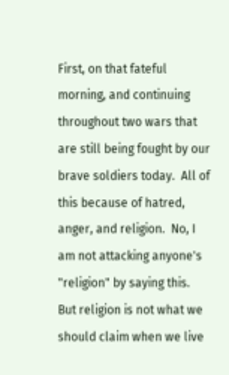First, on that fateful morning, and continuing throughout two wars that are still being fought by our brave soldiers today.  All of this because of hatred, anger, and religion.  No, I am not attacking anyone's "religion" by saying this.  But religion is not what we should claim when we live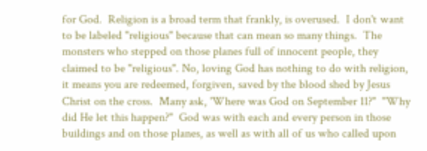for God.  Religion is a broad term that frankly, is overused.  I don't want to be labeled "religious" because that can mean so many things.  The monsters who stepped on those planes full of innocent people, they claimed to be "religious". No, loving God has nothing to do with religion, it means you are redeemed, forgiven, saved by the blood shed by Jesus Christ on the cross.  Many ask, 'Where was God on September 11?"  "Why did He let this happen?"  God was with each and every person in those buildings and on those planes, as well as with all of us who called upon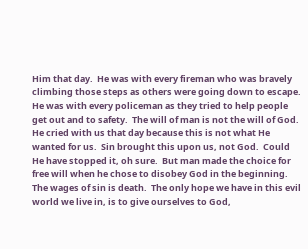Him that day.  He was with every fireman who was bravely climbing those steps as others were going down to escape.  He was with every policeman as they tried to help people get out and to safety.  The will of man is not the will of God.  He cried with us that day because this is not what He wanted for us.  Sin brought this upon us, not God.  Could He have stopped it, oh sure.  But man made the choice for free will when he chose to disobey God in the beginning.  The wages of sin is death.  The only hope we have in this evil world we live in, is to give ourselves to God,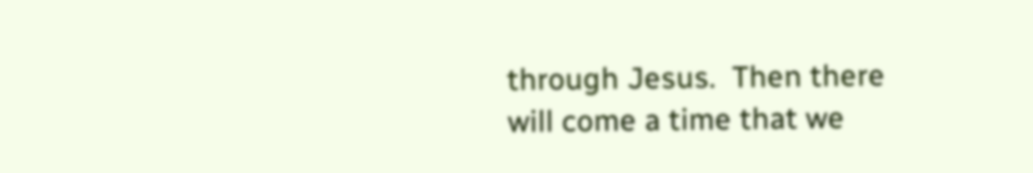through Jesus.  Then there will come a time that we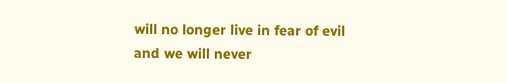will no longer live in fear of evil and we will never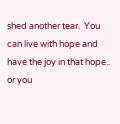shed another tear.  You can live with hope and have the joy in that hope.. or you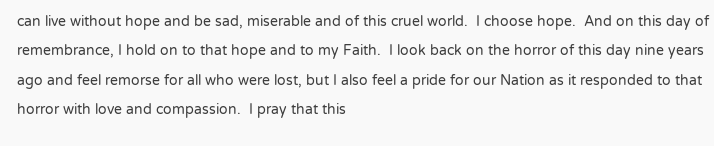can live without hope and be sad, miserable and of this cruel world.  I choose hope.  And on this day of remembrance, I hold on to that hope and to my Faith.  I look back on the horror of this day nine years ago and feel remorse for all who were lost, but I also feel a pride for our Nation as it responded to that horror with love and compassion.  I pray that this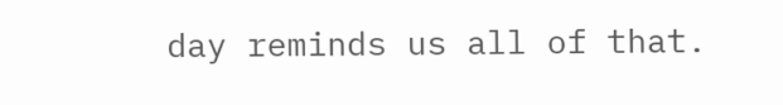day reminds us all of that.